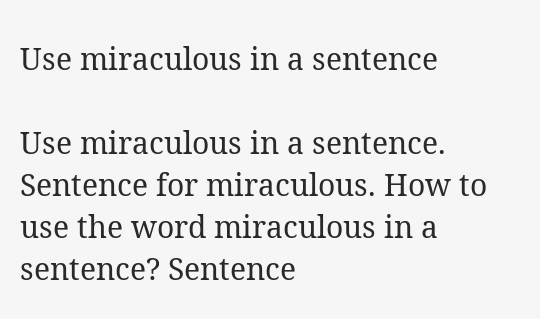Use miraculous in a sentence

Use miraculous in a sentence. Sentence for miraculous. How to use the word miraculous in a sentence? Sentence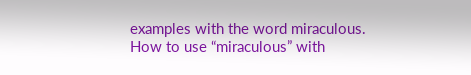examples with the word miraculous. How to use “miraculous” with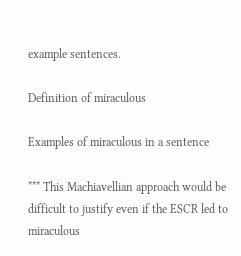example sentences.

Definition of miraculous

Examples of miraculous in a sentence

*** This Machiavellian approach would be difficult to justify even if the ESCR led to miraculous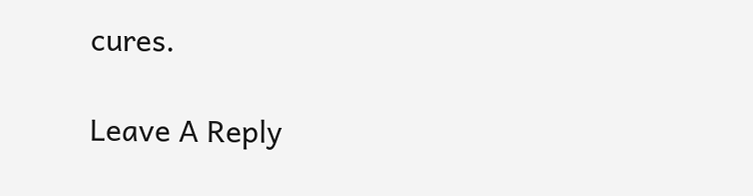cures.

Leave A Reply